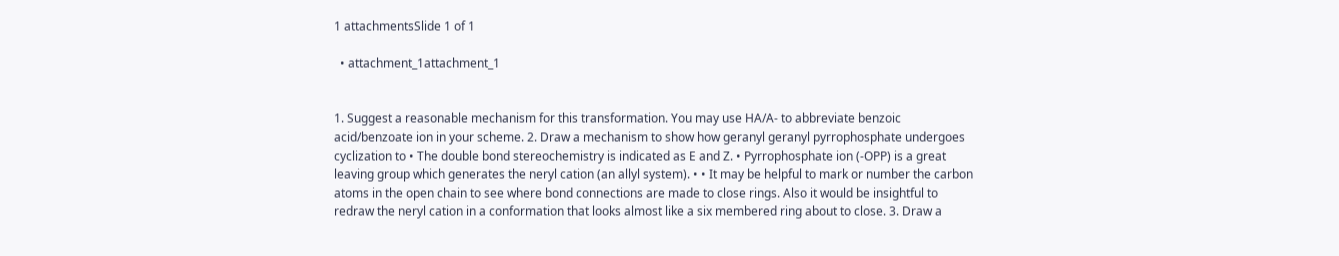1 attachmentsSlide 1 of 1

  • attachment_1attachment_1


1. Suggest a reasonable mechanism for this transformation. You may use HA/A- to abbreviate benzoic acid/benzoate ion in your scheme. 2. Draw a mechanism to show how geranyl geranyl pyrrophosphate undergoes cyclization to • The double bond stereochemistry is indicated as E and Z. • Pyrrophosphate ion (-OPP) is a great leaving group which generates the neryl cation (an allyl system). • • It may be helpful to mark or number the carbon atoms in the open chain to see where bond connections are made to close rings. Also it would be insightful to redraw the neryl cation in a conformation that looks almost like a six membered ring about to close. 3. Draw a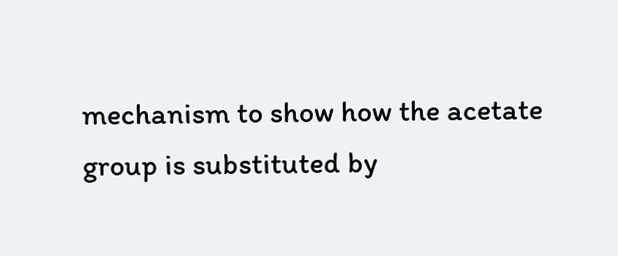mechanism to show how the acetate group is substituted by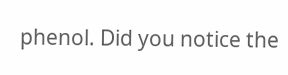phenol. Did you notice the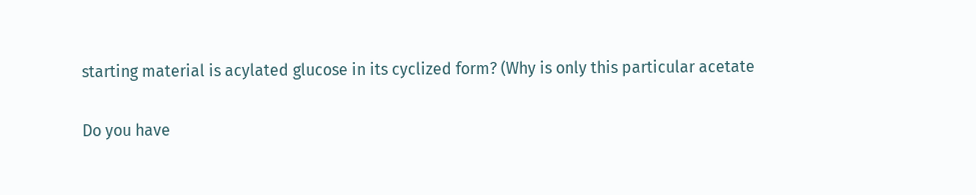starting material is acylated glucose in its cyclized form? (Why is only this particular acetate

Do you have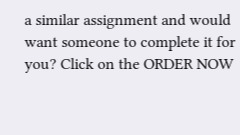a similar assignment and would want someone to complete it for you? Click on the ORDER NOW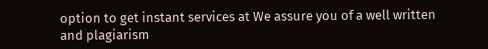option to get instant services at We assure you of a well written and plagiarism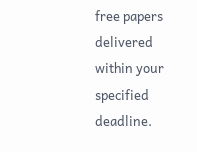free papers delivered within your specified deadline.